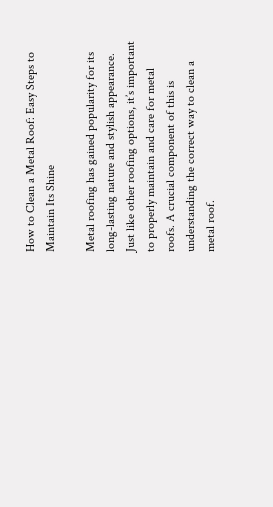How to Clean a Metal Roof: Easy Steps to Maintain Its Shine

Metal roofing has gained popularity for its long-lasting nature and stylish appearance. Just like other roofing options, it’s important to properly maintain and care for metal roofs. A crucial component of this is understanding the correct way to clean a metal roof.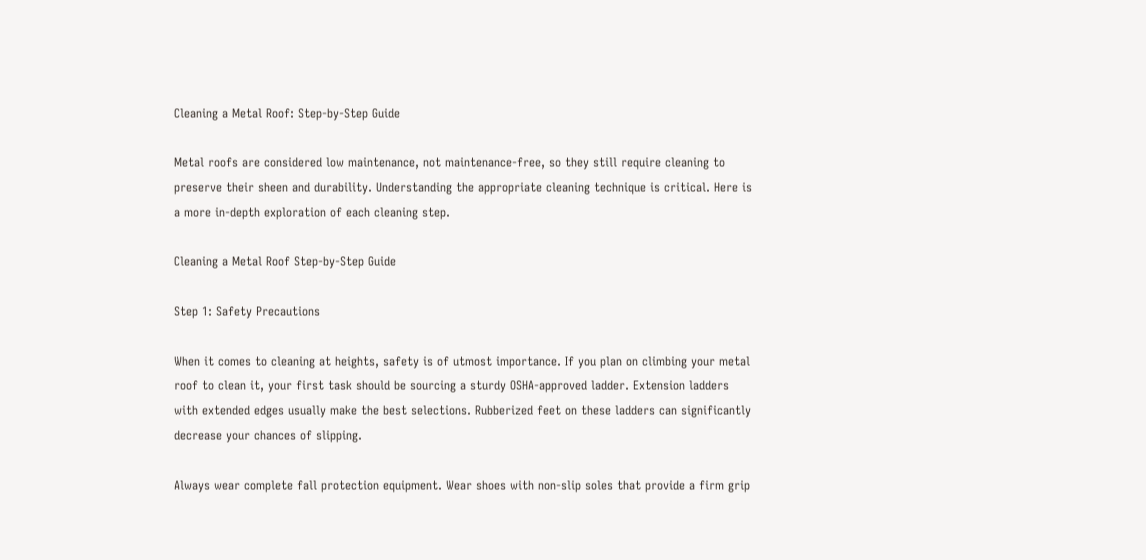Cleaning a Metal Roof: Step-by-Step Guide

Metal roofs are considered low maintenance, not maintenance-free, so they still require cleaning to preserve their sheen and durability. Understanding the appropriate cleaning technique is critical. Here is a more in-depth exploration of each cleaning step.

Cleaning a Metal Roof Step-by-Step Guide

Step 1: Safety Precautions

When it comes to cleaning at heights, safety is of utmost importance. If you plan on climbing your metal roof to clean it, your first task should be sourcing a sturdy OSHA-approved ladder. Extension ladders with extended edges usually make the best selections. Rubberized feet on these ladders can significantly decrease your chances of slipping.

Always wear complete fall protection equipment. Wear shoes with non-slip soles that provide a firm grip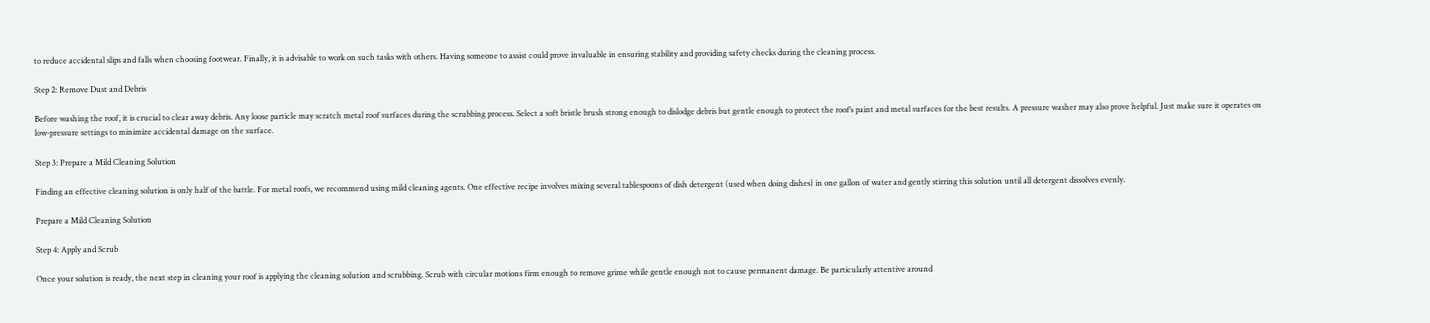to reduce accidental slips and falls when choosing footwear. Finally, it is advisable to work on such tasks with others. Having someone to assist could prove invaluable in ensuring stability and providing safety checks during the cleaning process.

Step 2: Remove Dust and Debris

Before washing the roof, it is crucial to clear away debris. Any loose particle may scratch metal roof surfaces during the scrubbing process. Select a soft bristle brush strong enough to dislodge debris but gentle enough to protect the roof’s paint and metal surfaces for the best results. A pressure washer may also prove helpful. Just make sure it operates on low-pressure settings to minimize accidental damage on the surface.

Step 3: Prepare a Mild Cleaning Solution

Finding an effective cleaning solution is only half of the battle. For metal roofs, we recommend using mild cleaning agents. One effective recipe involves mixing several tablespoons of dish detergent (used when doing dishes) in one gallon of water and gently stirring this solution until all detergent dissolves evenly.

Prepare a Mild Cleaning Solution

Step 4: Apply and Scrub

Once your solution is ready, the next step in cleaning your roof is applying the cleaning solution and scrubbing. Scrub with circular motions firm enough to remove grime while gentle enough not to cause permanent damage. Be particularly attentive around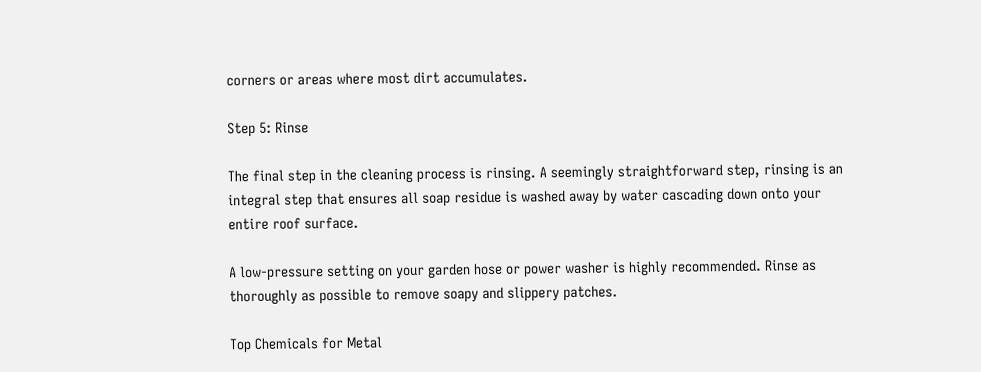corners or areas where most dirt accumulates.

Step 5: Rinse

The final step in the cleaning process is rinsing. A seemingly straightforward step, rinsing is an integral step that ensures all soap residue is washed away by water cascading down onto your entire roof surface.

A low-pressure setting on your garden hose or power washer is highly recommended. Rinse as thoroughly as possible to remove soapy and slippery patches.

Top Chemicals for Metal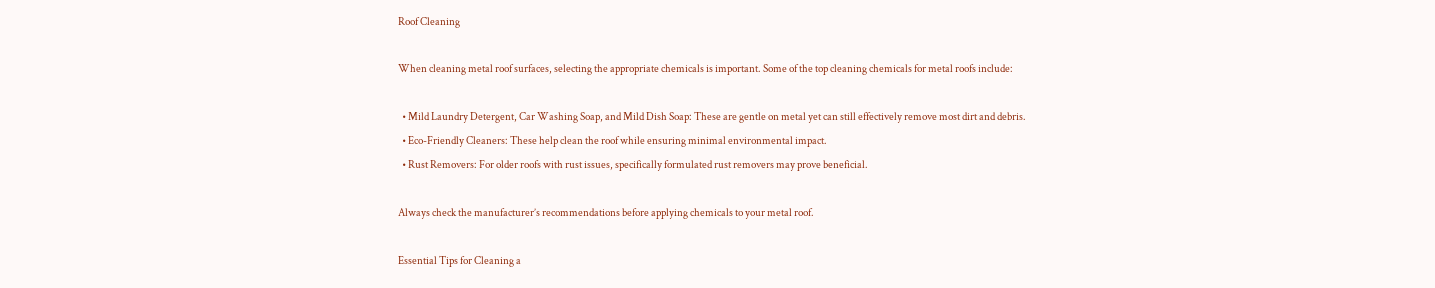Roof Cleaning

When cleaning metal roof surfaces, selecting the appropriate chemicals is important. Some of the top cleaning chemicals for metal roofs include:

  • Mild Laundry Detergent, Car Washing Soap, and Mild Dish Soap: These are gentle on metal yet can still effectively remove most dirt and debris.
  • Eco-Friendly Cleaners: These help clean the roof while ensuring minimal environmental impact.
  • Rust Removers: For older roofs with rust issues, specifically formulated rust removers may prove beneficial.

Always check the manufacturer’s recommendations before applying chemicals to your metal roof.

Essential Tips for Cleaning a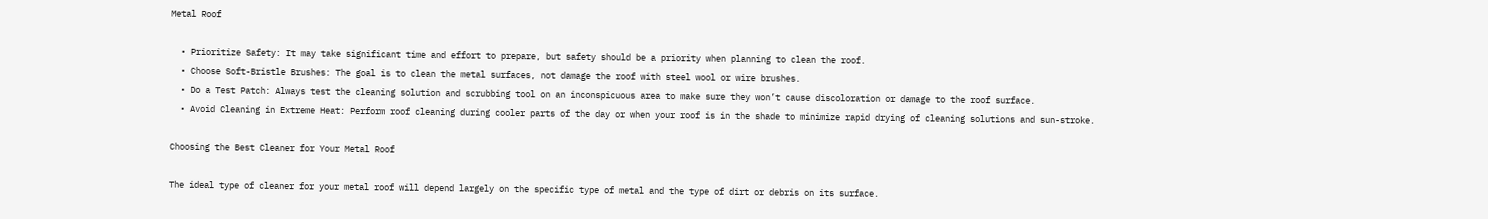Metal Roof

  • Prioritize Safety: It may take significant time and effort to prepare, but safety should be a priority when planning to clean the roof.
  • Choose Soft-Bristle Brushes: The goal is to clean the metal surfaces, not damage the roof with steel wool or wire brushes.
  • Do a Test Patch: Always test the cleaning solution and scrubbing tool on an inconspicuous area to make sure they won’t cause discoloration or damage to the roof surface.
  • Avoid Cleaning in Extreme Heat: Perform roof cleaning during cooler parts of the day or when your roof is in the shade to minimize rapid drying of cleaning solutions and sun-stroke.

Choosing the Best Cleaner for Your Metal Roof

The ideal type of cleaner for your metal roof will depend largely on the specific type of metal and the type of dirt or debris on its surface.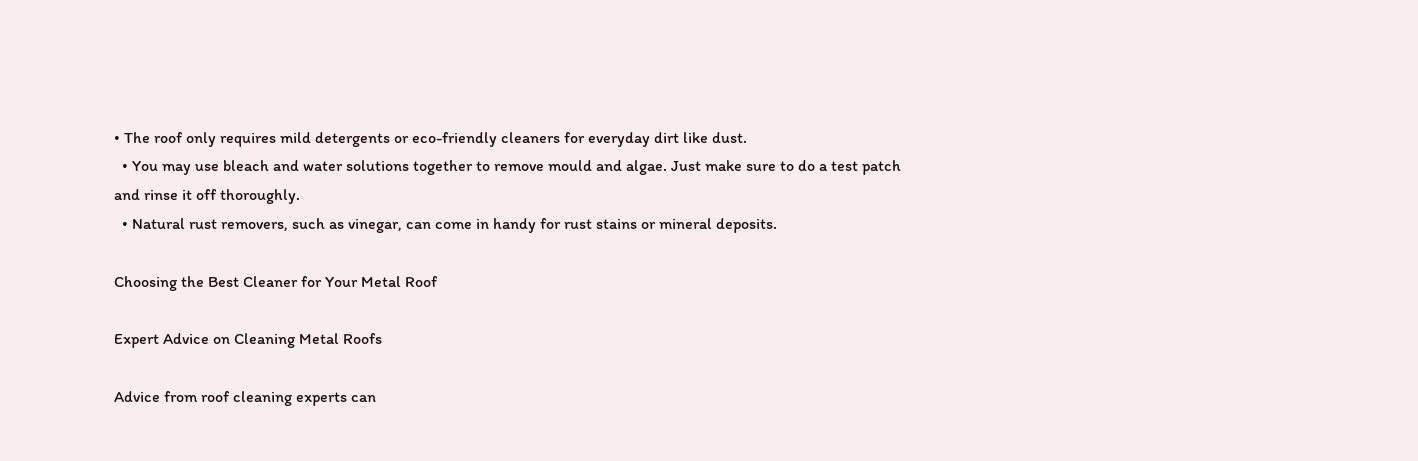• The roof only requires mild detergents or eco-friendly cleaners for everyday dirt like dust.
  • You may use bleach and water solutions together to remove mould and algae. Just make sure to do a test patch and rinse it off thoroughly.
  • Natural rust removers, such as vinegar, can come in handy for rust stains or mineral deposits.

Choosing the Best Cleaner for Your Metal Roof

Expert Advice on Cleaning Metal Roofs

Advice from roof cleaning experts can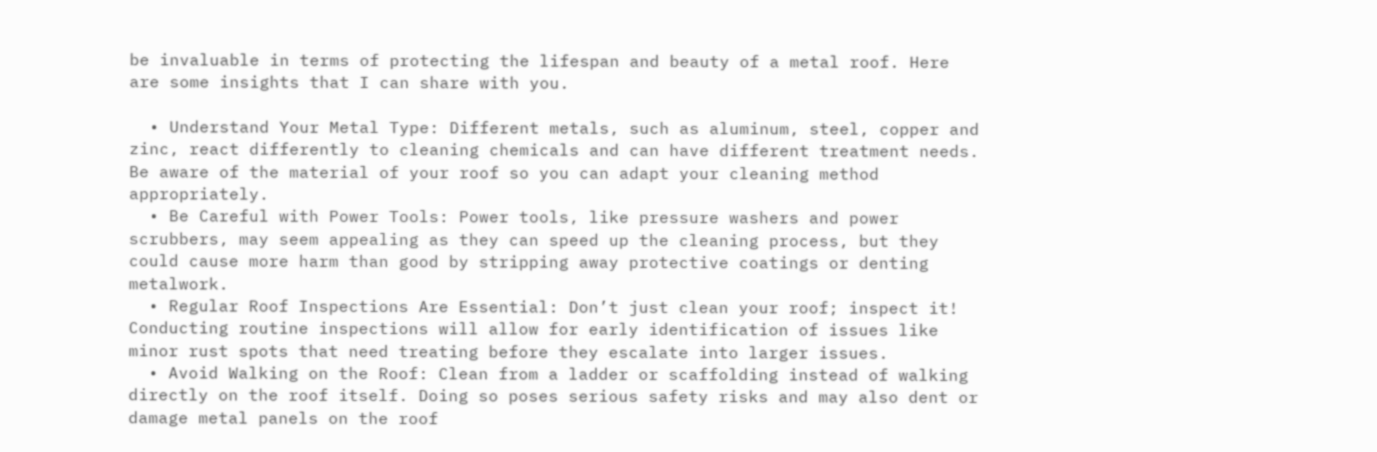be invaluable in terms of protecting the lifespan and beauty of a metal roof. Here are some insights that I can share with you.

  • Understand Your Metal Type: Different metals, such as aluminum, steel, copper and zinc, react differently to cleaning chemicals and can have different treatment needs. Be aware of the material of your roof so you can adapt your cleaning method appropriately.
  • Be Careful with Power Tools: Power tools, like pressure washers and power scrubbers, may seem appealing as they can speed up the cleaning process, but they could cause more harm than good by stripping away protective coatings or denting metalwork.
  • Regular Roof Inspections Are Essential: Don’t just clean your roof; inspect it! Conducting routine inspections will allow for early identification of issues like minor rust spots that need treating before they escalate into larger issues.
  • Avoid Walking on the Roof: Clean from a ladder or scaffolding instead of walking directly on the roof itself. Doing so poses serious safety risks and may also dent or damage metal panels on the roof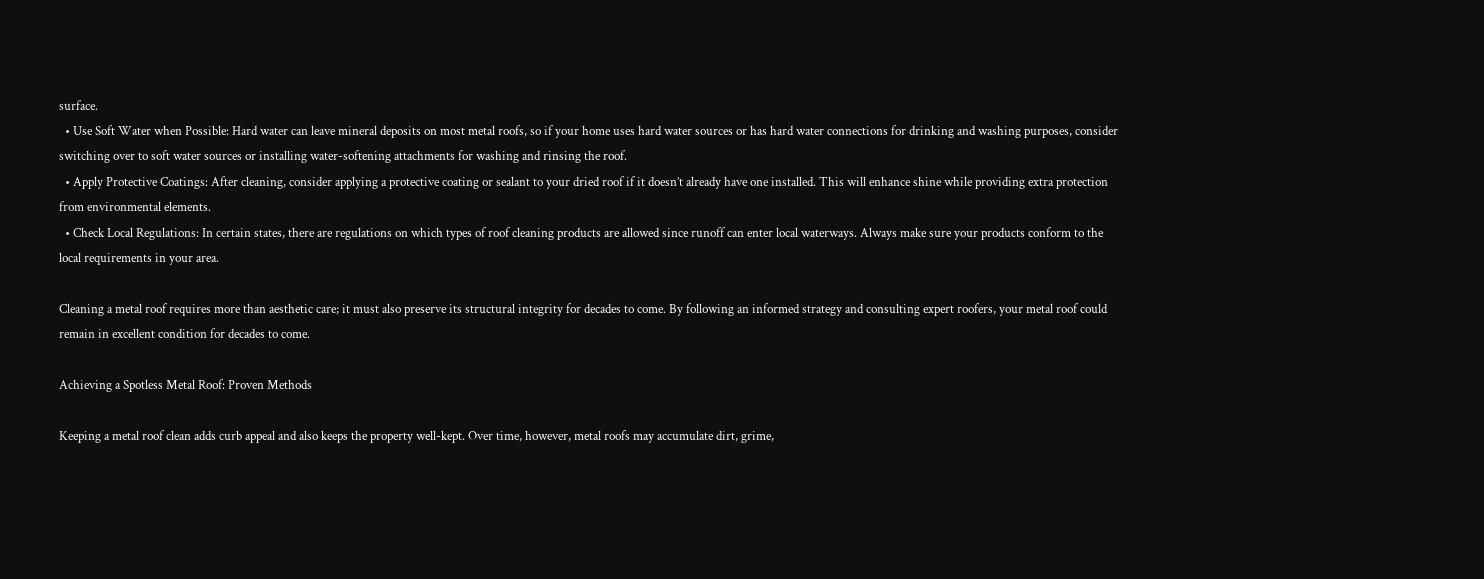surface.
  • Use Soft Water when Possible: Hard water can leave mineral deposits on most metal roofs, so if your home uses hard water sources or has hard water connections for drinking and washing purposes, consider switching over to soft water sources or installing water-softening attachments for washing and rinsing the roof.
  • Apply Protective Coatings: After cleaning, consider applying a protective coating or sealant to your dried roof if it doesn’t already have one installed. This will enhance shine while providing extra protection from environmental elements.
  • Check Local Regulations: In certain states, there are regulations on which types of roof cleaning products are allowed since runoff can enter local waterways. Always make sure your products conform to the local requirements in your area.

Cleaning a metal roof requires more than aesthetic care; it must also preserve its structural integrity for decades to come. By following an informed strategy and consulting expert roofers, your metal roof could remain in excellent condition for decades to come.

Achieving a Spotless Metal Roof: Proven Methods

Keeping a metal roof clean adds curb appeal and also keeps the property well-kept. Over time, however, metal roofs may accumulate dirt, grime,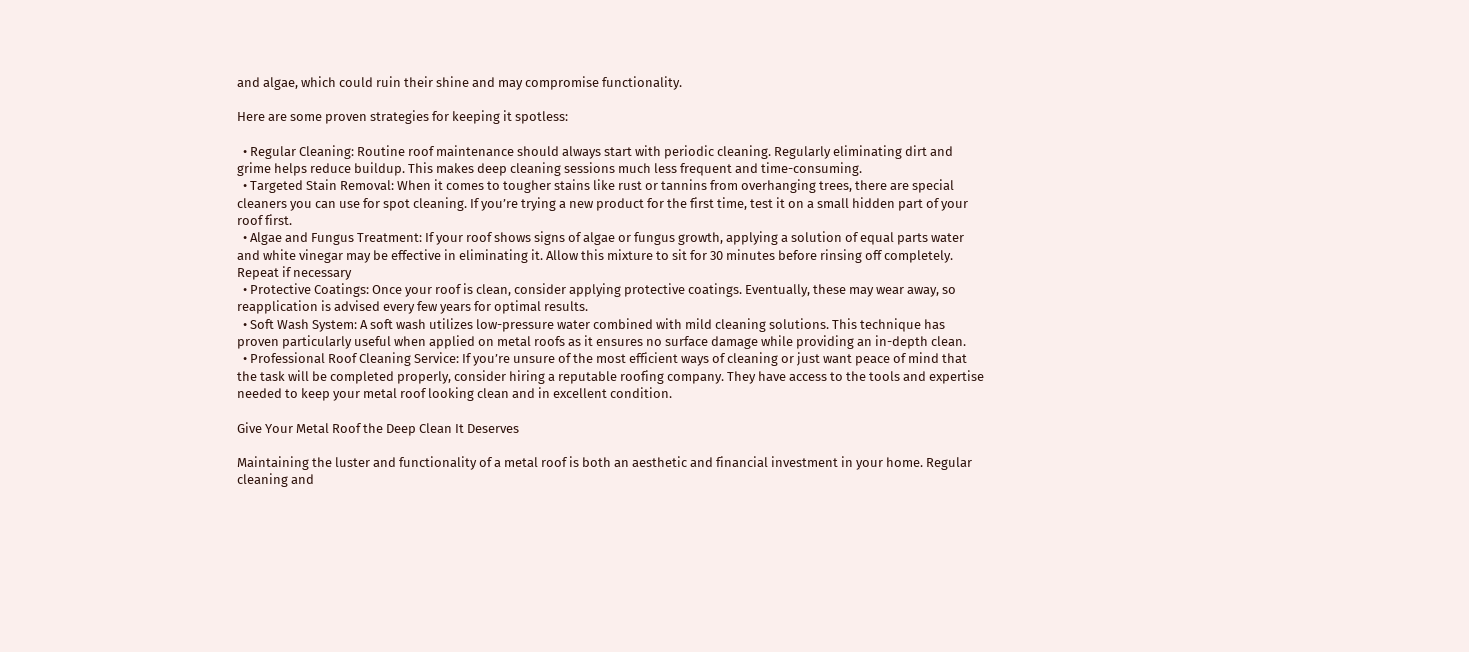and algae, which could ruin their shine and may compromise functionality.

Here are some proven strategies for keeping it spotless:

  • Regular Cleaning: Routine roof maintenance should always start with periodic cleaning. Regularly eliminating dirt and grime helps reduce buildup. This makes deep cleaning sessions much less frequent and time-consuming.
  • Targeted Stain Removal: When it comes to tougher stains like rust or tannins from overhanging trees, there are special cleaners you can use for spot cleaning. If you’re trying a new product for the first time, test it on a small hidden part of your roof first.
  • Algae and Fungus Treatment: If your roof shows signs of algae or fungus growth, applying a solution of equal parts water and white vinegar may be effective in eliminating it. Allow this mixture to sit for 30 minutes before rinsing off completely. Repeat if necessary
  • Protective Coatings: Once your roof is clean, consider applying protective coatings. Eventually, these may wear away, so reapplication is advised every few years for optimal results.
  • Soft Wash System: A soft wash utilizes low-pressure water combined with mild cleaning solutions. This technique has proven particularly useful when applied on metal roofs as it ensures no surface damage while providing an in-depth clean.
  • Professional Roof Cleaning Service: If you’re unsure of the most efficient ways of cleaning or just want peace of mind that the task will be completed properly, consider hiring a reputable roofing company. They have access to the tools and expertise needed to keep your metal roof looking clean and in excellent condition.

Give Your Metal Roof the Deep Clean It Deserves

Maintaining the luster and functionality of a metal roof is both an aesthetic and financial investment in your home. Regular cleaning and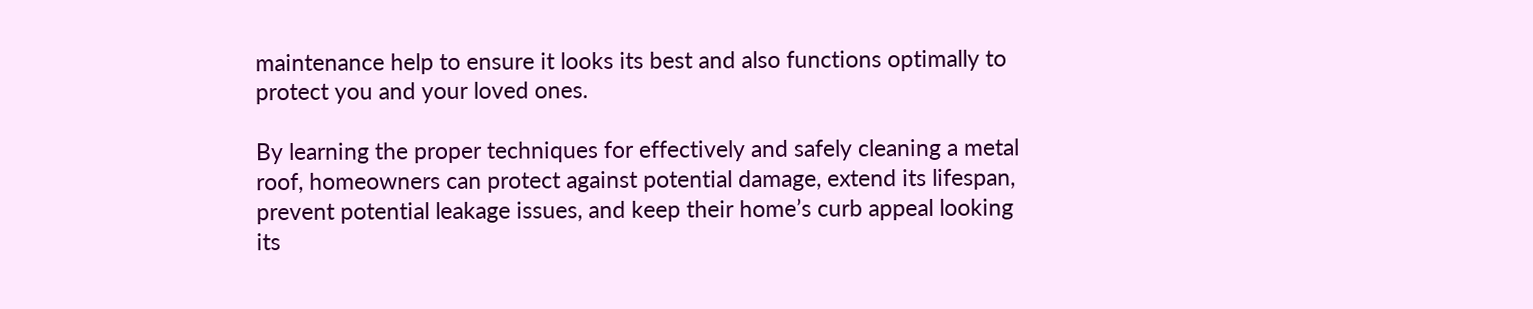maintenance help to ensure it looks its best and also functions optimally to protect you and your loved ones.

By learning the proper techniques for effectively and safely cleaning a metal roof, homeowners can protect against potential damage, extend its lifespan, prevent potential leakage issues, and keep their home’s curb appeal looking its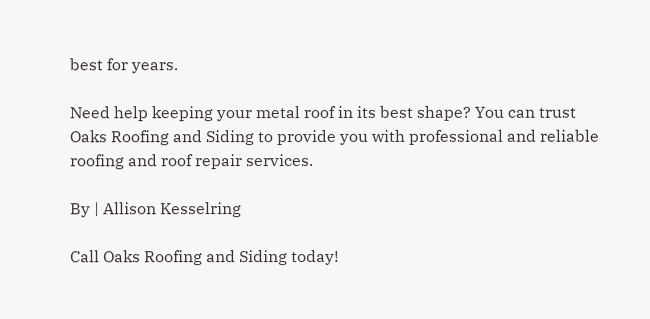best for years.

Need help keeping your metal roof in its best shape? You can trust Oaks Roofing and Siding to provide you with professional and reliable roofing and roof repair services.

By | Allison Kesselring

Call Oaks Roofing and Siding today!